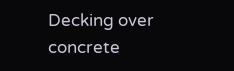Decking over concrete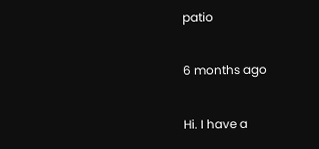patio

6 months ago

Hi. I have a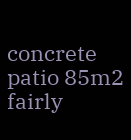concrete patio 85m2 fairly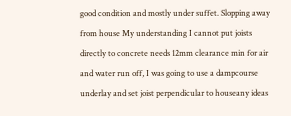good condition and mostly under suffet. Slopping away from house My understanding I cannot put joists directly to concrete needs 12mm clearance min for air and water run off, I was going to use a dampcourse underlay and set joist perpendicular to houseany ideas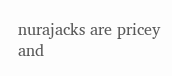nurajacks are pricey and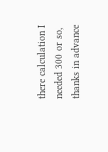there calculation I needed 300 or so, thanks in advance